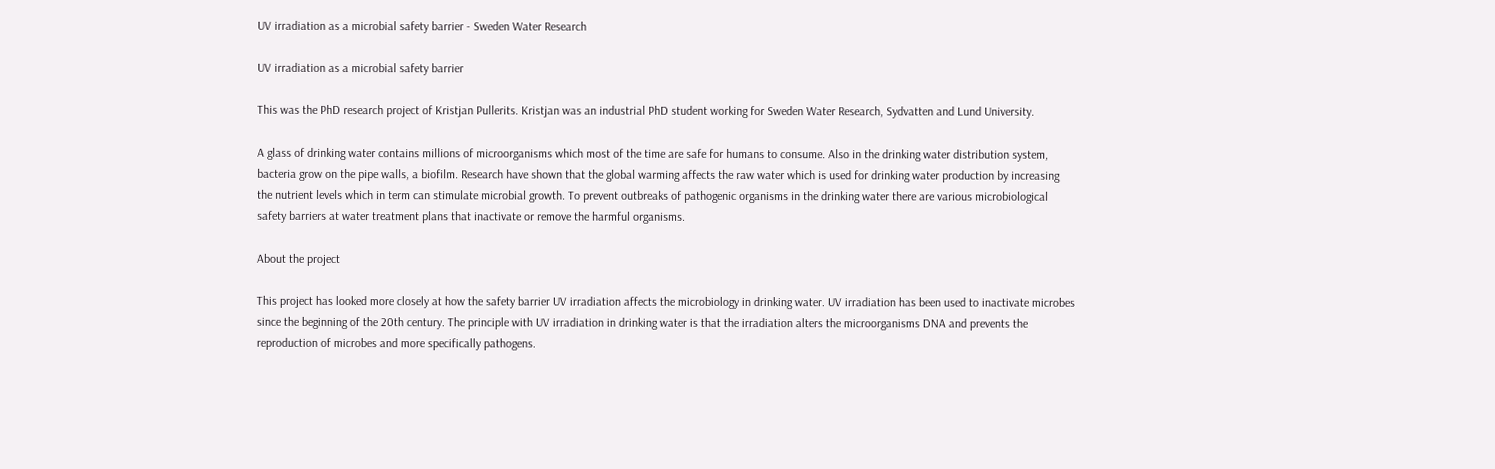UV irradiation as a microbial safety barrier - Sweden Water Research

UV irradiation as a microbial safety barrier

This was the PhD research project of Kristjan Pullerits. Kristjan was an industrial PhD student working for Sweden Water Research, Sydvatten and Lund University.

A glass of drinking water contains millions of microorganisms which most of the time are safe for humans to consume. Also in the drinking water distribution system, bacteria grow on the pipe walls, a biofilm. Research have shown that the global warming affects the raw water which is used for drinking water production by increasing the nutrient levels which in term can stimulate microbial growth. To prevent outbreaks of pathogenic organisms in the drinking water there are various microbiological safety barriers at water treatment plans that inactivate or remove the harmful organisms.

About the project

This project has looked more closely at how the safety barrier UV irradiation affects the microbiology in drinking water. UV irradiation has been used to inactivate microbes since the beginning of the 20th century. The principle with UV irradiation in drinking water is that the irradiation alters the microorganisms DNA and prevents the reproduction of microbes and more specifically pathogens.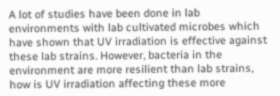A lot of studies have been done in lab environments with lab cultivated microbes which have shown that UV irradiation is effective against these lab strains. However, bacteria in the environment are more resilient than lab strains, how is UV irradiation affecting these more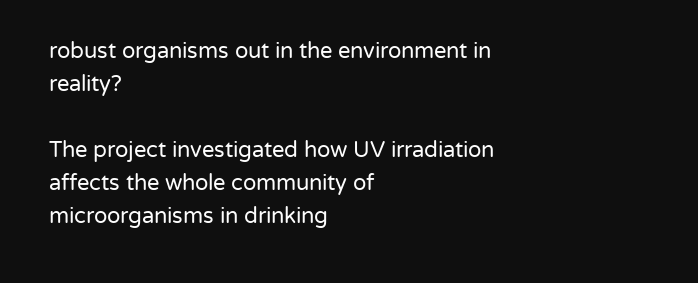robust organisms out in the environment in reality?

The project investigated how UV irradiation affects the whole community of microorganisms in drinking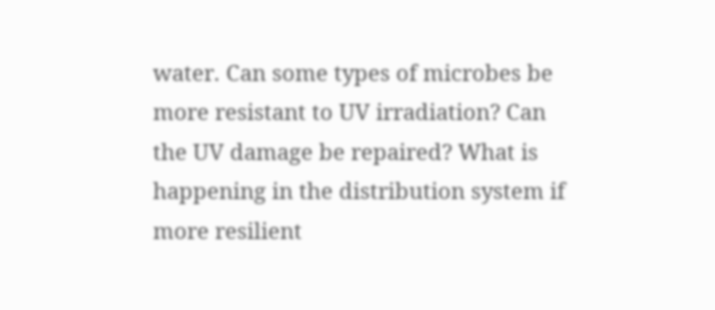water. Can some types of microbes be more resistant to UV irradiation? Can the UV damage be repaired? What is happening in the distribution system if more resilient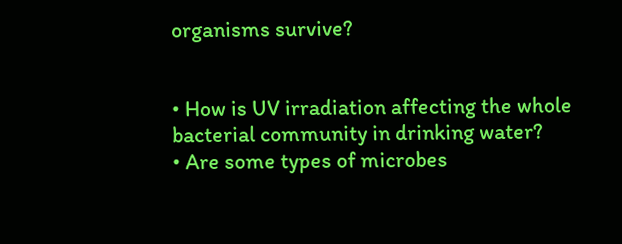organisms survive?


• How is UV irradiation affecting the whole bacterial community in drinking water?
• Are some types of microbes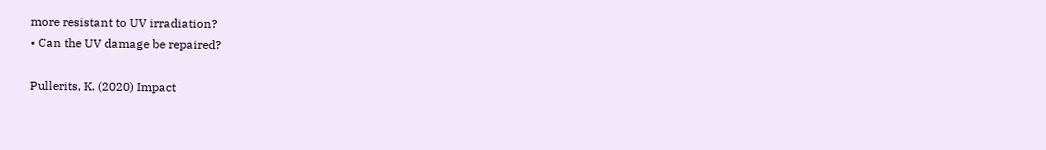more resistant to UV irradiation?
• Can the UV damage be repaired?

Pullerits, K. (2020) Impact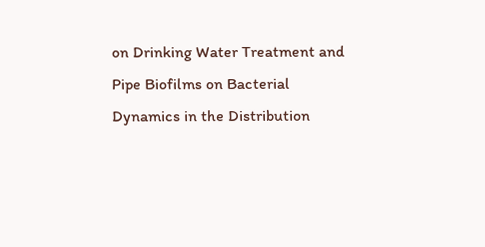on Drinking Water Treatment and Pipe Biofilms on Bacterial Dynamics in the Distribution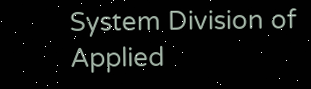System Division of Applied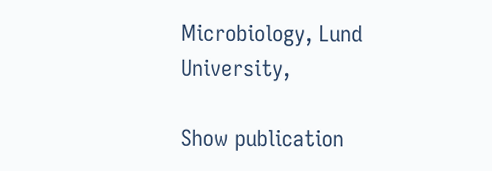Microbiology, Lund University,

Show publication